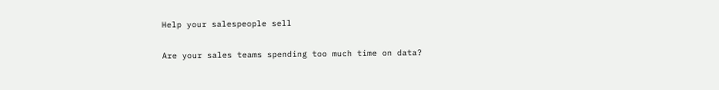Help your salespeople sell

Are your sales teams spending too much time on data?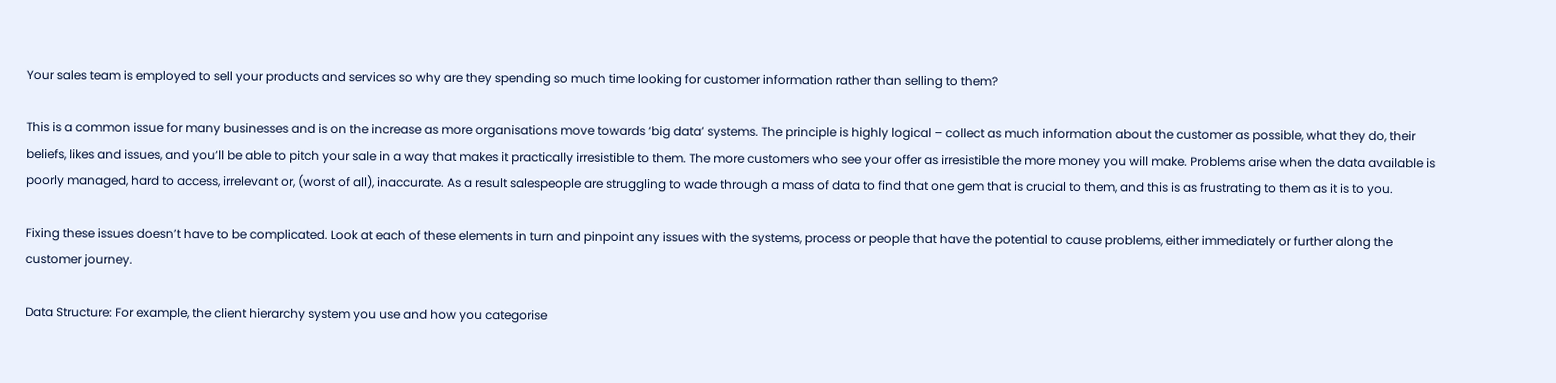Your sales team is employed to sell your products and services so why are they spending so much time looking for customer information rather than selling to them?

This is a common issue for many businesses and is on the increase as more organisations move towards ‘big data’ systems. The principle is highly logical – collect as much information about the customer as possible, what they do, their beliefs, likes and issues, and you’ll be able to pitch your sale in a way that makes it practically irresistible to them. The more customers who see your offer as irresistible the more money you will make. Problems arise when the data available is poorly managed, hard to access, irrelevant or, (worst of all), inaccurate. As a result salespeople are struggling to wade through a mass of data to find that one gem that is crucial to them, and this is as frustrating to them as it is to you.

Fixing these issues doesn’t have to be complicated. Look at each of these elements in turn and pinpoint any issues with the systems, process or people that have the potential to cause problems, either immediately or further along the customer journey.

Data Structure: For example, the client hierarchy system you use and how you categorise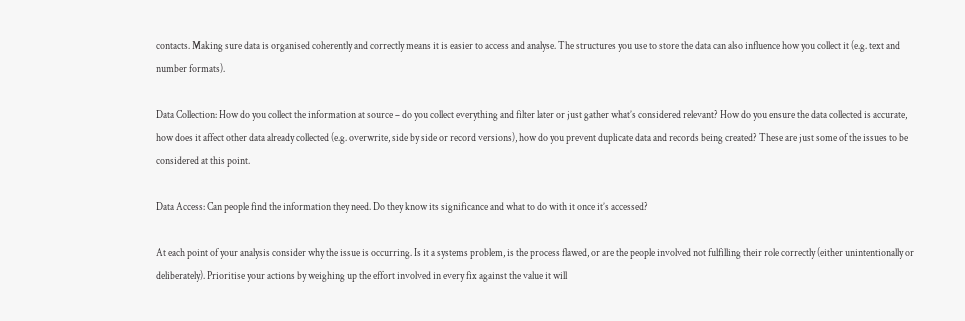contacts. Making sure data is organised coherently and correctly means it is easier to access and analyse. The structures you use to store the data can also influence how you collect it (e.g. text and number formats).

Data Collection: How do you collect the information at source – do you collect everything and filter later or just gather what’s considered relevant? How do you ensure the data collected is accurate, how does it affect other data already collected (e.g. overwrite, side by side or record versions), how do you prevent duplicate data and records being created? These are just some of the issues to be considered at this point.

Data Access: Can people find the information they need. Do they know its significance and what to do with it once it’s accessed?

At each point of your analysis consider why the issue is occurring. Is it a systems problem, is the process flawed, or are the people involved not fulfilling their role correctly (either unintentionally or deliberately). Prioritise your actions by weighing up the effort involved in every fix against the value it will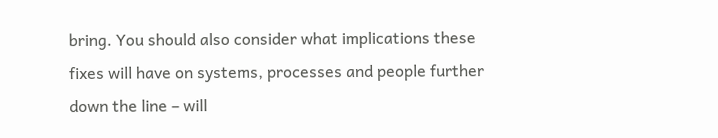bring. You should also consider what implications these fixes will have on systems, processes and people further down the line – will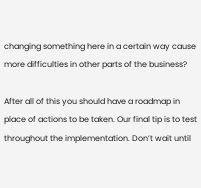changing something here in a certain way cause more difficulties in other parts of the business?

After all of this you should have a roadmap in place of actions to be taken. Our final tip is to test throughout the implementation. Don’t wait until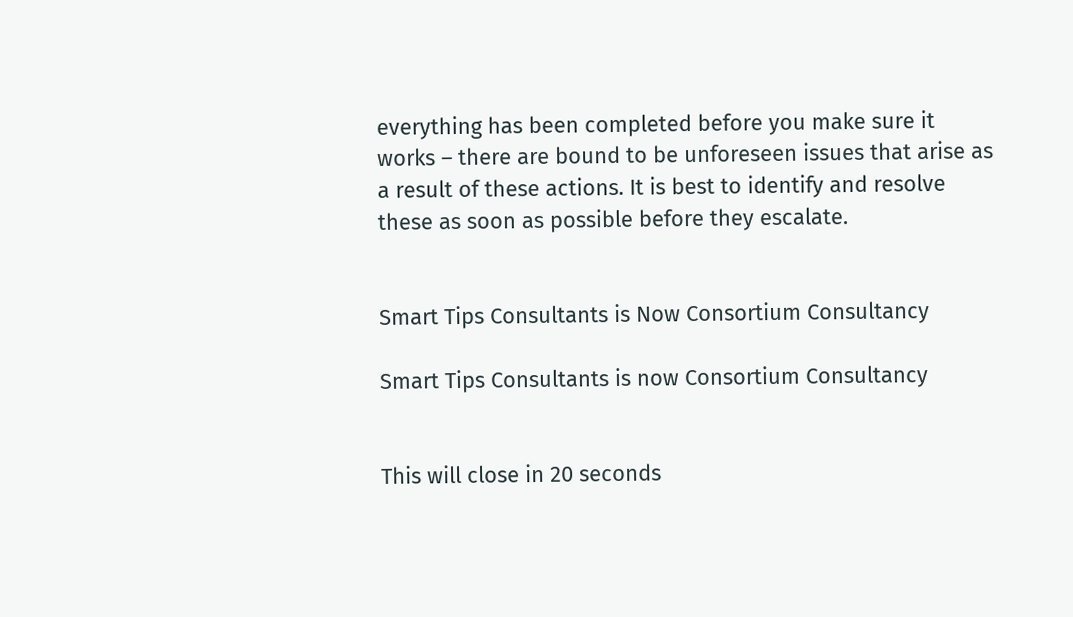everything has been completed before you make sure it works – there are bound to be unforeseen issues that arise as a result of these actions. It is best to identify and resolve these as soon as possible before they escalate.


Smart Tips Consultants is Now Consortium Consultancy

Smart Tips Consultants is now Consortium Consultancy


This will close in 20 seconds